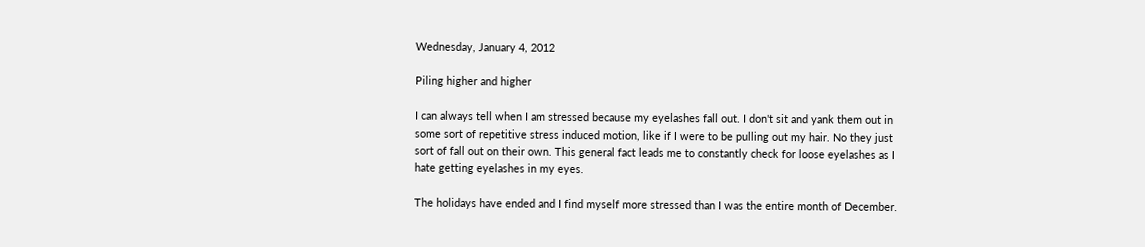Wednesday, January 4, 2012

Piling higher and higher

I can always tell when I am stressed because my eyelashes fall out. I don't sit and yank them out in some sort of repetitive stress induced motion, like if I were to be pulling out my hair. No they just sort of fall out on their own. This general fact leads me to constantly check for loose eyelashes as I hate getting eyelashes in my eyes.

The holidays have ended and I find myself more stressed than I was the entire month of December.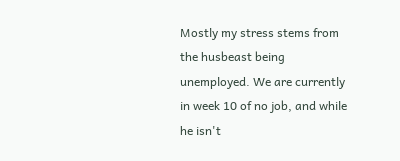Mostly my stress stems from the husbeast being unemployed. We are currently in week 10 of no job, and while he isn't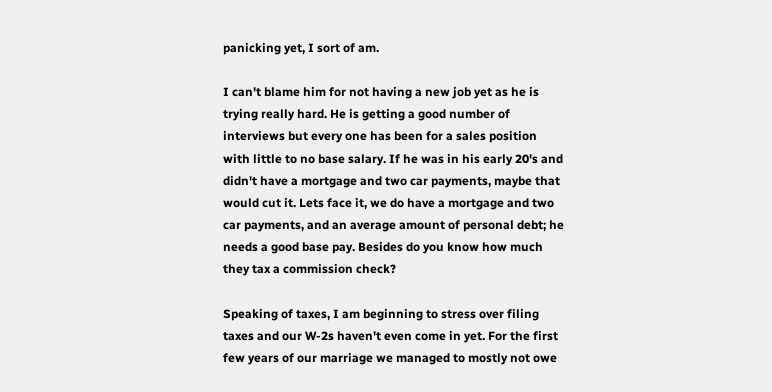panicking yet, I sort of am.

I can't blame him for not having a new job yet as he is trying really hard. He is getting a good number of interviews but every one has been for a sales position with little to no base salary. If he was in his early 20's and didn't have a mortgage and two car payments, maybe that would cut it. Lets face it, we do have a mortgage and two car payments, and an average amount of personal debt; he needs a good base pay. Besides do you know how much they tax a commission check?

Speaking of taxes, I am beginning to stress over filing taxes and our W-2s haven't even come in yet. For the first few years of our marriage we managed to mostly not owe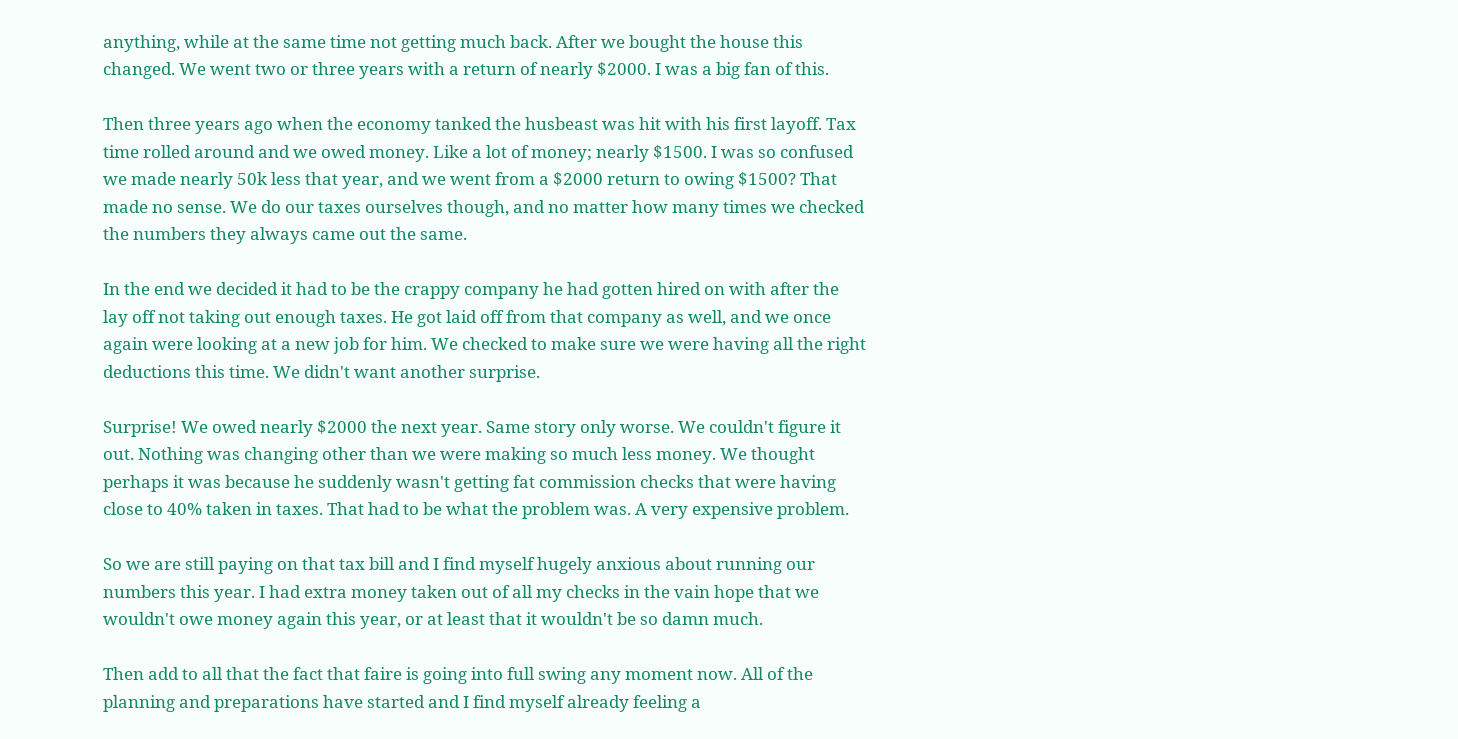anything, while at the same time not getting much back. After we bought the house this changed. We went two or three years with a return of nearly $2000. I was a big fan of this.

Then three years ago when the economy tanked the husbeast was hit with his first layoff. Tax time rolled around and we owed money. Like a lot of money; nearly $1500. I was so confused we made nearly 50k less that year, and we went from a $2000 return to owing $1500? That made no sense. We do our taxes ourselves though, and no matter how many times we checked the numbers they always came out the same.

In the end we decided it had to be the crappy company he had gotten hired on with after the lay off not taking out enough taxes. He got laid off from that company as well, and we once again were looking at a new job for him. We checked to make sure we were having all the right deductions this time. We didn't want another surprise.

Surprise! We owed nearly $2000 the next year. Same story only worse. We couldn't figure it out. Nothing was changing other than we were making so much less money. We thought perhaps it was because he suddenly wasn't getting fat commission checks that were having close to 40% taken in taxes. That had to be what the problem was. A very expensive problem.

So we are still paying on that tax bill and I find myself hugely anxious about running our numbers this year. I had extra money taken out of all my checks in the vain hope that we wouldn't owe money again this year, or at least that it wouldn't be so damn much.

Then add to all that the fact that faire is going into full swing any moment now. All of the planning and preparations have started and I find myself already feeling a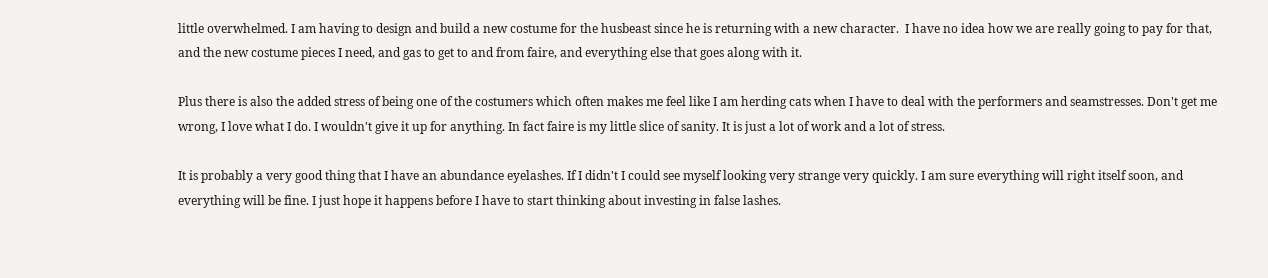little overwhelmed. I am having to design and build a new costume for the husbeast since he is returning with a new character.  I have no idea how we are really going to pay for that, and the new costume pieces I need, and gas to get to and from faire, and everything else that goes along with it.

Plus there is also the added stress of being one of the costumers which often makes me feel like I am herding cats when I have to deal with the performers and seamstresses. Don't get me wrong, I love what I do. I wouldn't give it up for anything. In fact faire is my little slice of sanity. It is just a lot of work and a lot of stress.

It is probably a very good thing that I have an abundance eyelashes. If I didn't I could see myself looking very strange very quickly. I am sure everything will right itself soon, and everything will be fine. I just hope it happens before I have to start thinking about investing in false lashes.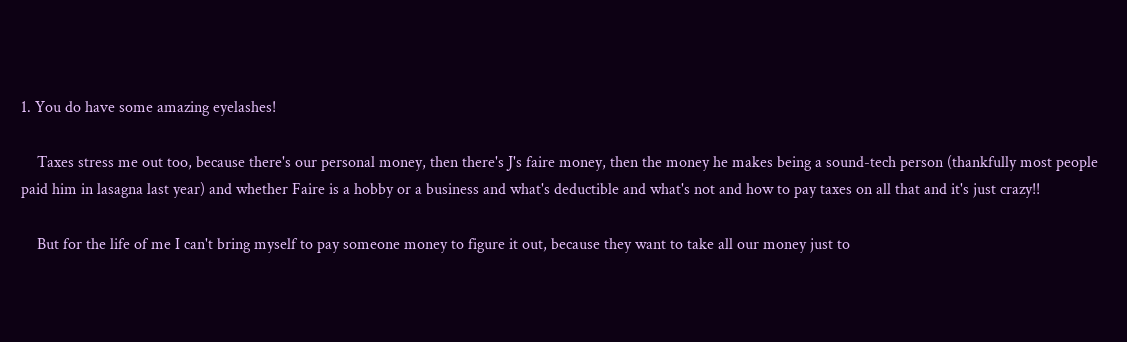1. You do have some amazing eyelashes!

    Taxes stress me out too, because there's our personal money, then there's J's faire money, then the money he makes being a sound-tech person (thankfully most people paid him in lasagna last year) and whether Faire is a hobby or a business and what's deductible and what's not and how to pay taxes on all that and it's just crazy!!

    But for the life of me I can't bring myself to pay someone money to figure it out, because they want to take all our money just to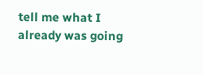tell me what I already was going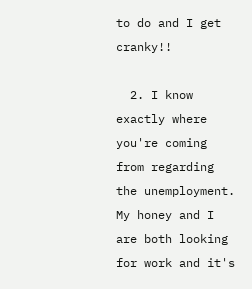to do and I get cranky!!

  2. I know exactly where you're coming from regarding the unemployment. My honey and I are both looking for work and it's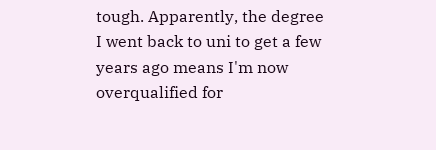tough. Apparently, the degree I went back to uni to get a few years ago means I'm now overqualified for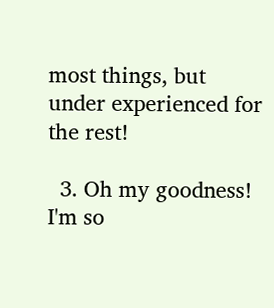most things, but under experienced for the rest!

  3. Oh my goodness! I'm so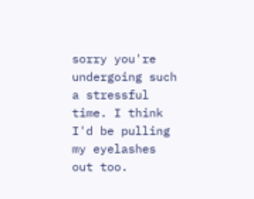sorry you're undergoing such a stressful time. I think I'd be pulling my eyelashes out too.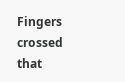Fingers crossed that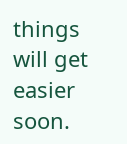things will get easier soon.